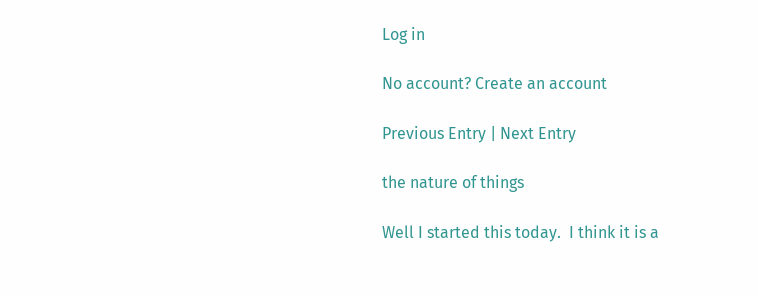Log in

No account? Create an account

Previous Entry | Next Entry

the nature of things

Well I started this today.  I think it is a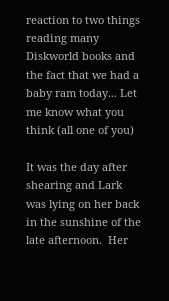reaction to two things reading many Diskworld books and the fact that we had a baby ram today... Let me know what you think (all one of you)

It was the day after shearing and Lark was lying on her back in the sunshine of the late afternoon.  Her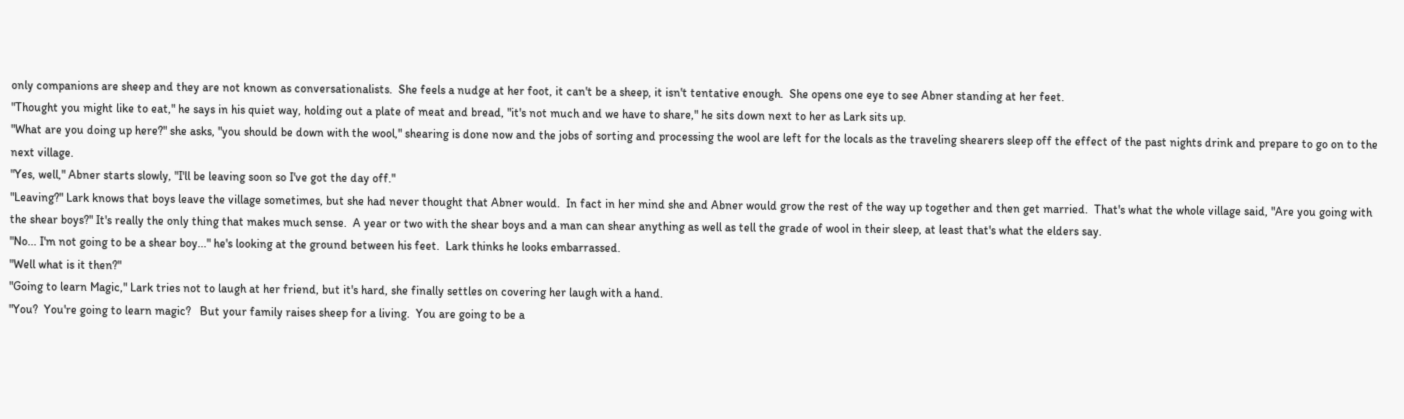only companions are sheep and they are not known as conversationalists.  She feels a nudge at her foot, it can't be a sheep, it isn't tentative enough.  She opens one eye to see Abner standing at her feet.
"Thought you might like to eat," he says in his quiet way, holding out a plate of meat and bread, "it's not much and we have to share," he sits down next to her as Lark sits up.
"What are you doing up here?" she asks, "you should be down with the wool," shearing is done now and the jobs of sorting and processing the wool are left for the locals as the traveling shearers sleep off the effect of the past nights drink and prepare to go on to the next village.
"Yes, well," Abner starts slowly, "I'll be leaving soon so I've got the day off."
"Leaving?" Lark knows that boys leave the village sometimes, but she had never thought that Abner would.  In fact in her mind she and Abner would grow the rest of the way up together and then get married.  That's what the whole village said, "Are you going with the shear boys?" It's really the only thing that makes much sense.  A year or two with the shear boys and a man can shear anything as well as tell the grade of wool in their sleep, at least that's what the elders say.
"No... I'm not going to be a shear boy..." he's looking at the ground between his feet.  Lark thinks he looks embarrassed.
"Well what is it then?"
"Going to learn Magic," Lark tries not to laugh at her friend, but it's hard, she finally settles on covering her laugh with a hand.
"You?  You're going to learn magic?   But your family raises sheep for a living.  You are going to be a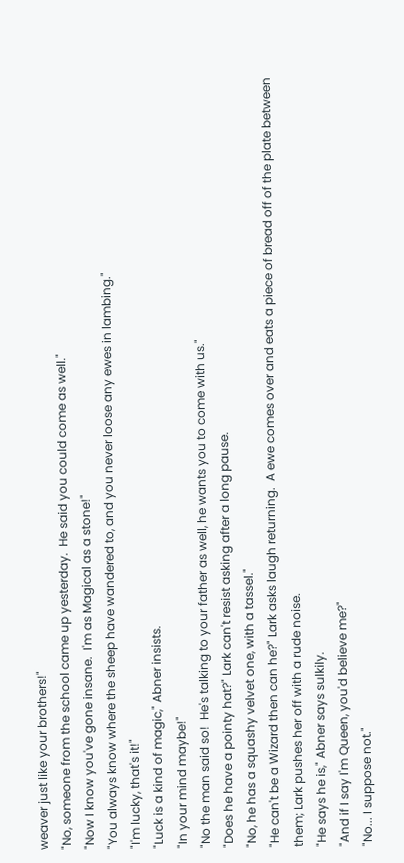weaver just like your brothers!"
"No, someone from the school came up yesterday.  He said you could come as well."
"Now I know you've gone insane.  I'm as Magical as a stone!"
"You always know where the sheep have wandered to, and you never loose any ewes in lambing."
"I'm lucky, that's it!"
"Luck is a kind of magic," Abner insists.
"In your mind maybe!"
"No the man said so!  He's talking to your father as well, he wants you to come with us."
"Does he have a pointy hat?" Lark can't resist asking after a long pause.
"No, he has a squashy velvet one, with a tassel."
"He can't be a Wizard then can he?" Lark asks laugh returning.  A ewe comes over and eats a piece of bread off of the plate between them; Lark pushes her off with a rude noise.
"He says he is," Abner says sulkily.
"And if I say I'm Queen, you'd believe me?"
"No... I suppose not."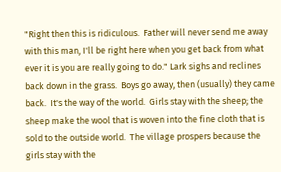"Right then this is ridiculous.  Father will never send me away with this man, I'll be right here when you get back from what ever it is you are really going to do." Lark sighs and reclines back down in the grass.  Boys go away, then (usually) they came back.  It's the way of the world.  Girls stay with the sheep; the sheep make the wool that is woven into the fine cloth that is sold to the outside world.  The village prospers because the girls stay with the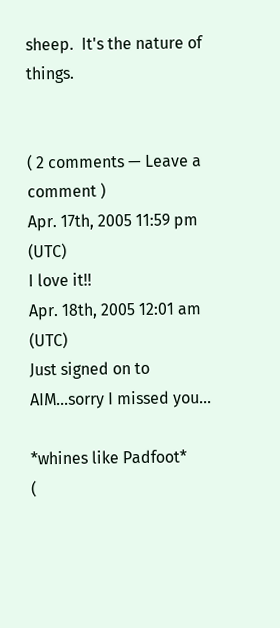sheep.  It's the nature of things.


( 2 comments — Leave a comment )
Apr. 17th, 2005 11:59 pm (UTC)
I love it!!
Apr. 18th, 2005 12:01 am (UTC)
Just signed on to AIM...sorry I missed you...

*whines like Padfoot*
(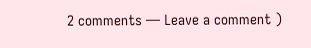2 comments — Leave a comment )